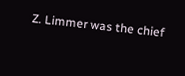Z. Limmer was the chief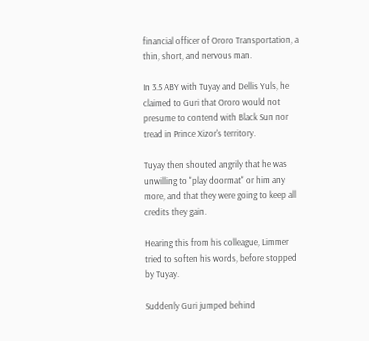financial officer of Ororo Transportation, a thin, short, and nervous man.

In 3.5 ABY with Tuyay and Dellis Yuls, he claimed to Guri that Ororo would not presume to contend with Black Sun nor tread in Prince Xizor's territory.

Tuyay then shouted angrily that he was unwilling to "play doormat" or him any more, and that they were going to keep all credits they gain.

Hearing this from his colleague, Limmer tried to soften his words, before stopped by Tuyay.

Suddenly Guri jumped behind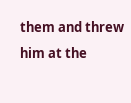them and threw him at the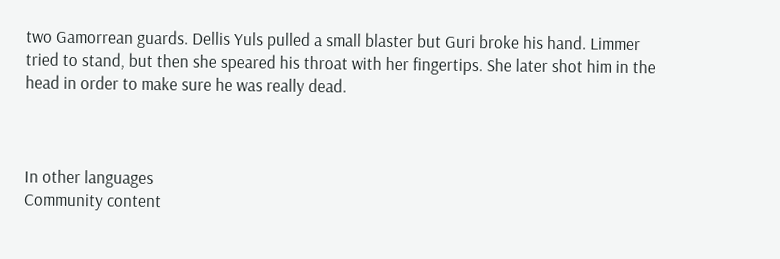two Gamorrean guards. Dellis Yuls pulled a small blaster but Guri broke his hand. Limmer tried to stand, but then she speared his throat with her fingertips. She later shot him in the head in order to make sure he was really dead.



In other languages
Community content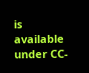is available under CC-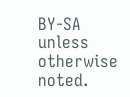BY-SA unless otherwise noted.